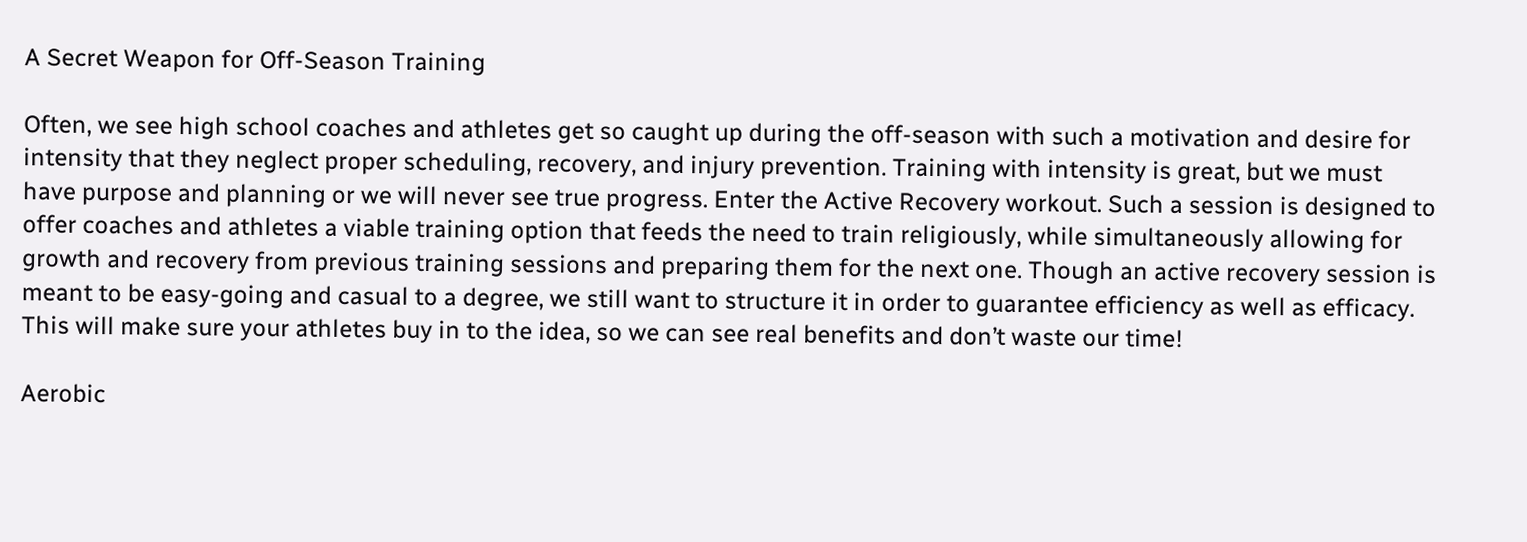A Secret Weapon for Off-Season Training

Often, we see high school coaches and athletes get so caught up during the off-season with such a motivation and desire for intensity that they neglect proper scheduling, recovery, and injury prevention. Training with intensity is great, but we must have purpose and planning or we will never see true progress. Enter the Active Recovery workout. Such a session is designed to offer coaches and athletes a viable training option that feeds the need to train religiously, while simultaneously allowing for growth and recovery from previous training sessions and preparing them for the next one. Though an active recovery session is meant to be easy-going and casual to a degree, we still want to structure it in order to guarantee efficiency as well as efficacy. This will make sure your athletes buy in to the idea, so we can see real benefits and don’t waste our time!

Aerobic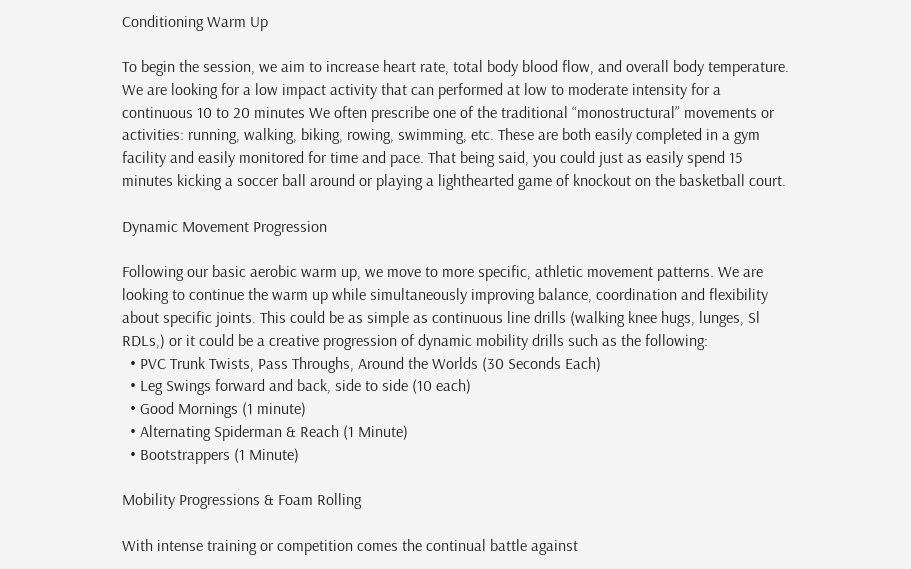Conditioning Warm Up

To begin the session, we aim to increase heart rate, total body blood flow, and overall body temperature. We are looking for a low impact activity that can performed at low to moderate intensity for a continuous 10 to 20 minutes We often prescribe one of the traditional “monostructural” movements or activities: running, walking, biking, rowing, swimming, etc. These are both easily completed in a gym facility and easily monitored for time and pace. That being said, you could just as easily spend 15 minutes kicking a soccer ball around or playing a lighthearted game of knockout on the basketball court.

Dynamic Movement Progression

Following our basic aerobic warm up, we move to more specific, athletic movement patterns. We are looking to continue the warm up while simultaneously improving balance, coordination and flexibility about specific joints. This could be as simple as continuous line drills (walking knee hugs, lunges, Sl RDLs,) or it could be a creative progression of dynamic mobility drills such as the following:
  • PVC Trunk Twists, Pass Throughs, Around the Worlds (30 Seconds Each)
  • Leg Swings forward and back, side to side (10 each)
  • Good Mornings (1 minute)
  • Alternating Spiderman & Reach (1 Minute)
  • Bootstrappers (1 Minute)

Mobility Progressions & Foam Rolling

With intense training or competition comes the continual battle against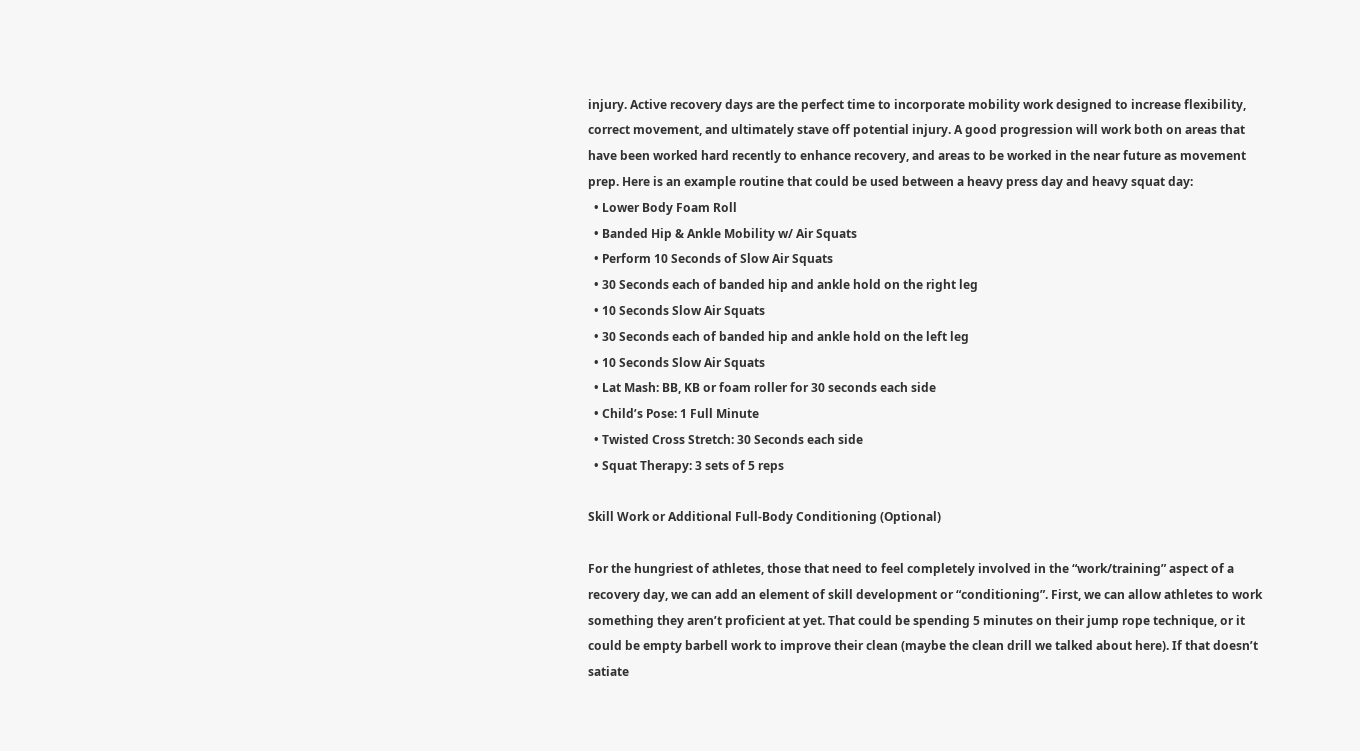injury. Active recovery days are the perfect time to incorporate mobility work designed to increase flexibility, correct movement, and ultimately stave off potential injury. A good progression will work both on areas that have been worked hard recently to enhance recovery, and areas to be worked in the near future as movement prep. Here is an example routine that could be used between a heavy press day and heavy squat day:
  • Lower Body Foam Roll
  • Banded Hip & Ankle Mobility w/ Air Squats
  • Perform 10 Seconds of Slow Air Squats
  • 30 Seconds each of banded hip and ankle hold on the right leg
  • 10 Seconds Slow Air Squats
  • 30 Seconds each of banded hip and ankle hold on the left leg
  • 10 Seconds Slow Air Squats
  • Lat Mash: BB, KB or foam roller for 30 seconds each side
  • Child’s Pose: 1 Full Minute
  • Twisted Cross Stretch: 30 Seconds each side
  • Squat Therapy: 3 sets of 5 reps

Skill Work or Additional Full-Body Conditioning (Optional)

For the hungriest of athletes, those that need to feel completely involved in the “work/training” aspect of a recovery day, we can add an element of skill development or “conditioning”. First, we can allow athletes to work something they aren’t proficient at yet. That could be spending 5 minutes on their jump rope technique, or it could be empty barbell work to improve their clean (maybe the clean drill we talked about here). If that doesn’t satiate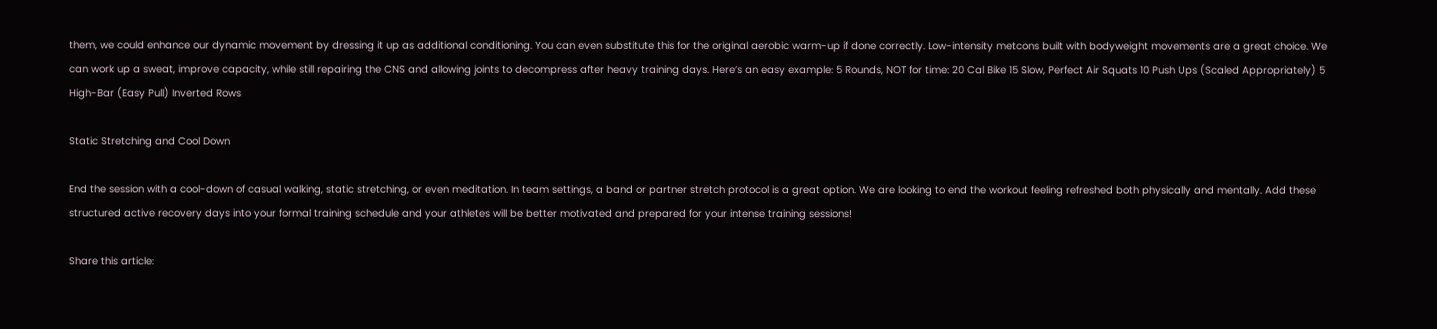them, we could enhance our dynamic movement by dressing it up as additional conditioning. You can even substitute this for the original aerobic warm-up if done correctly. Low-intensity metcons built with bodyweight movements are a great choice. We can work up a sweat, improve capacity, while still repairing the CNS and allowing joints to decompress after heavy training days. Here’s an easy example: 5 Rounds, NOT for time: 20 Cal Bike 15 Slow, Perfect Air Squats 10 Push Ups (Scaled Appropriately) 5 High-Bar (Easy Pull) Inverted Rows

Static Stretching and Cool Down

End the session with a cool-down of casual walking, static stretching, or even meditation. In team settings, a band or partner stretch protocol is a great option. We are looking to end the workout feeling refreshed both physically and mentally. Add these structured active recovery days into your formal training schedule and your athletes will be better motivated and prepared for your intense training sessions!

Share this article: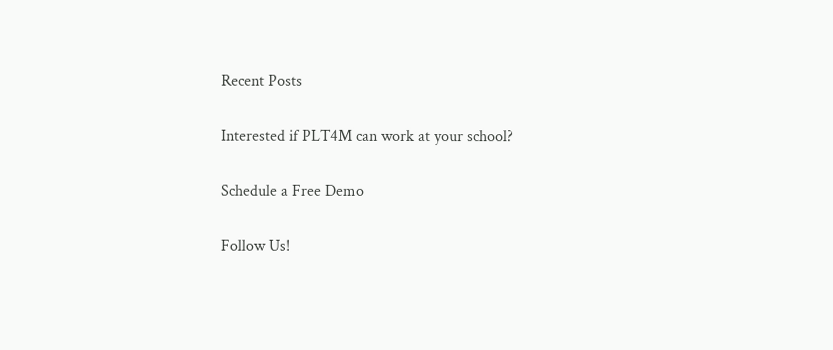Recent Posts

Interested if PLT4M can work at your school?

Schedule a Free Demo

Follow Us!